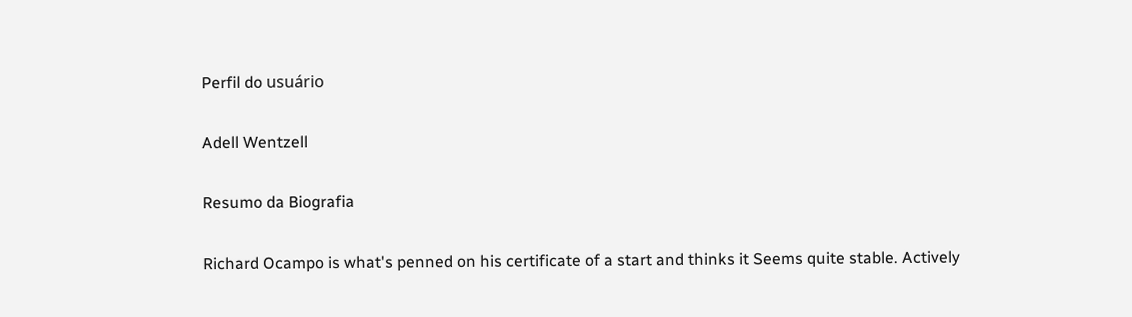Perfil do usuário

Adell Wentzell

Resumo da Biografia

Richard Ocampo is what's penned on his certificate of a start and thinks it Seems quite stable. Actively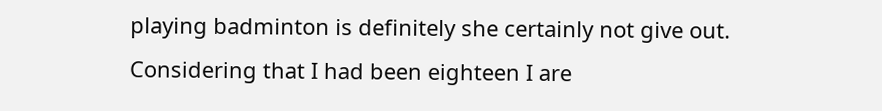playing badminton is definitely she certainly not give out. Considering that I had been eighteen I are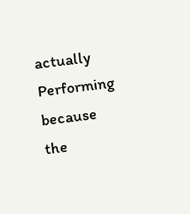actually Performing because the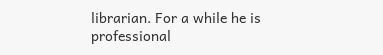librarian. For a while he is professional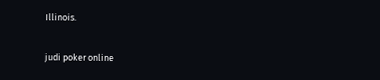Illinois.

judi poker online